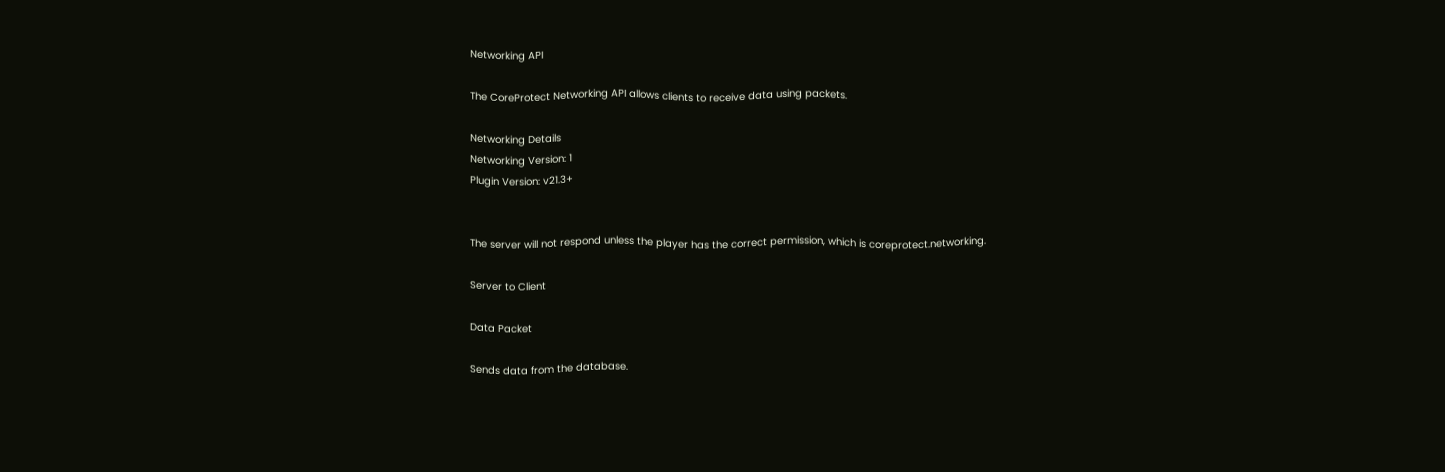Networking API

The CoreProtect Networking API allows clients to receive data using packets.

Networking Details
Networking Version: 1
Plugin Version: v21.3+


The server will not respond unless the player has the correct permission, which is coreprotect.networking.

Server to Client

Data Packet

Sends data from the database.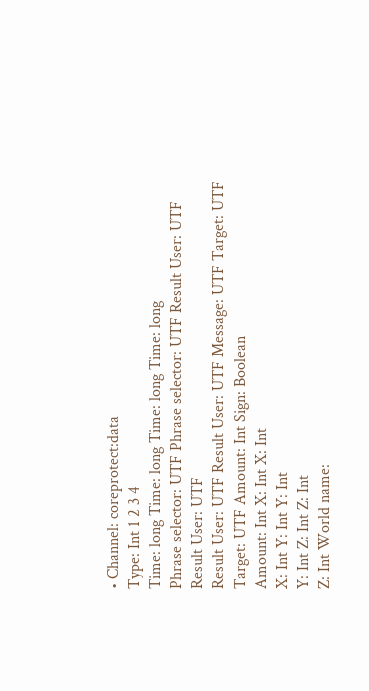• Channel: coreprotect:data
Type: Int 1 2 3 4
Time: long Time: long Time: long Time: long
Phrase selector: UTF Phrase selector: UTF Result User: UTF Result User: UTF
Result User: UTF Result User: UTF Message: UTF Target: UTF
Target: UTF Amount: Int Sign: Boolean
Amount: Int X: Int X: Int
X: Int Y: Int Y: Int
Y: Int Z: Int Z: Int
Z: Int World name: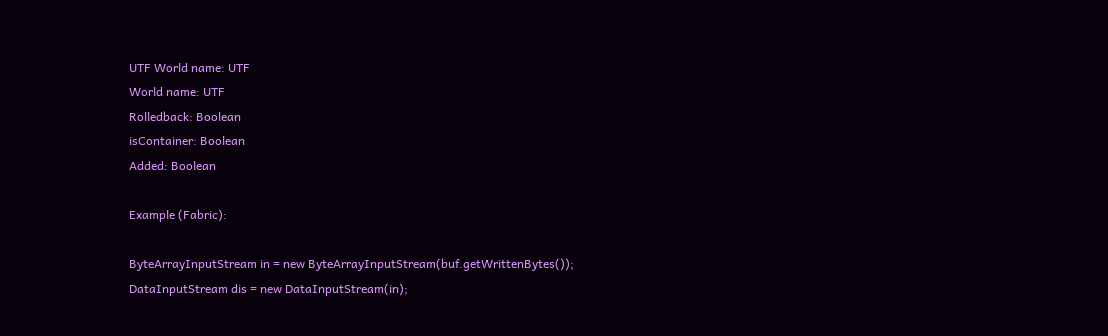UTF World name: UTF
World name: UTF
Rolledback: Boolean
isContainer: Boolean
Added: Boolean

Example (Fabric):

ByteArrayInputStream in = new ByteArrayInputStream(buf.getWrittenBytes());
DataInputStream dis = new DataInputStream(in);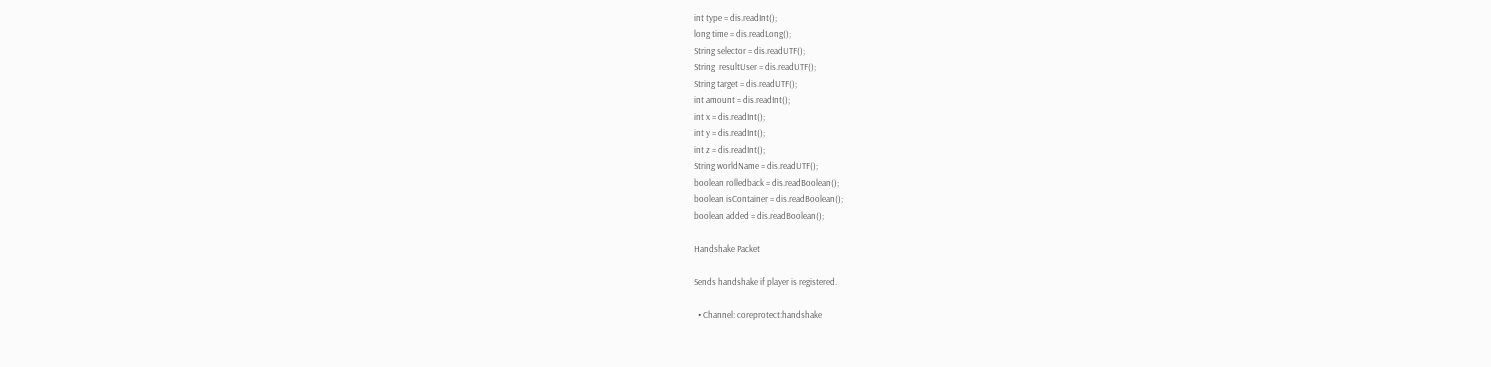int type = dis.readInt();
long time = dis.readLong();
String selector = dis.readUTF();
String  resultUser = dis.readUTF();
String target = dis.readUTF();
int amount = dis.readInt();
int x = dis.readInt();
int y = dis.readInt();
int z = dis.readInt();
String worldName = dis.readUTF();
boolean rolledback = dis.readBoolean();
boolean isContainer = dis.readBoolean();
boolean added = dis.readBoolean();

Handshake Packet

Sends handshake if player is registered.

  • Channel: coreprotect:handshake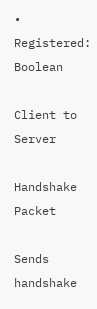• Registered: Boolean

Client to Server

Handshake Packet

Sends handshake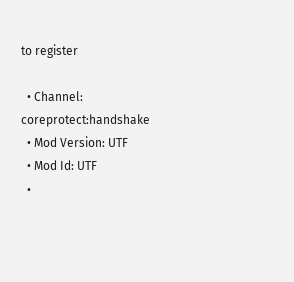to register

  • Channel: coreprotect:handshake
  • Mod Version: UTF
  • Mod Id: UTF
  •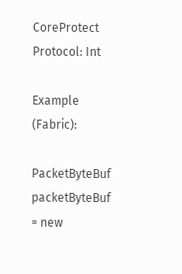CoreProtect Protocol: Int

Example (Fabric):

PacketByteBuf packetByteBuf = new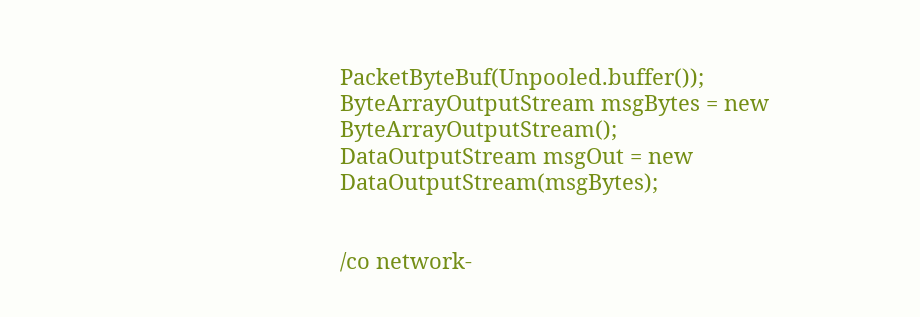PacketByteBuf(Unpooled.buffer());
ByteArrayOutputStream msgBytes = new ByteArrayOutputStream();
DataOutputStream msgOut = new DataOutputStream(msgBytes);


/co network-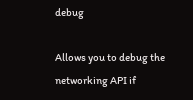debug

Allows you to debug the networking API if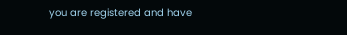you are registered and have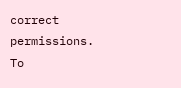correct permissions.
To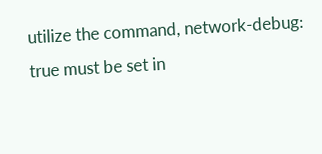utilize the command, network-debug: true must be set in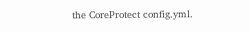the CoreProtect config.yml.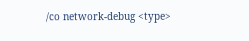/co network-debug <type>